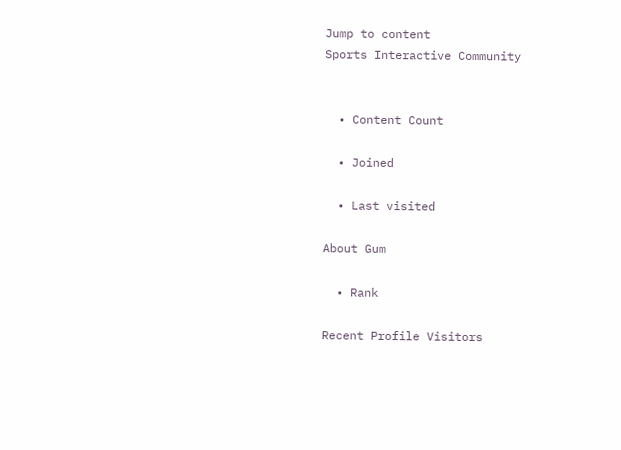Jump to content
Sports Interactive Community


  • Content Count

  • Joined

  • Last visited

About Gum

  • Rank

Recent Profile Visitors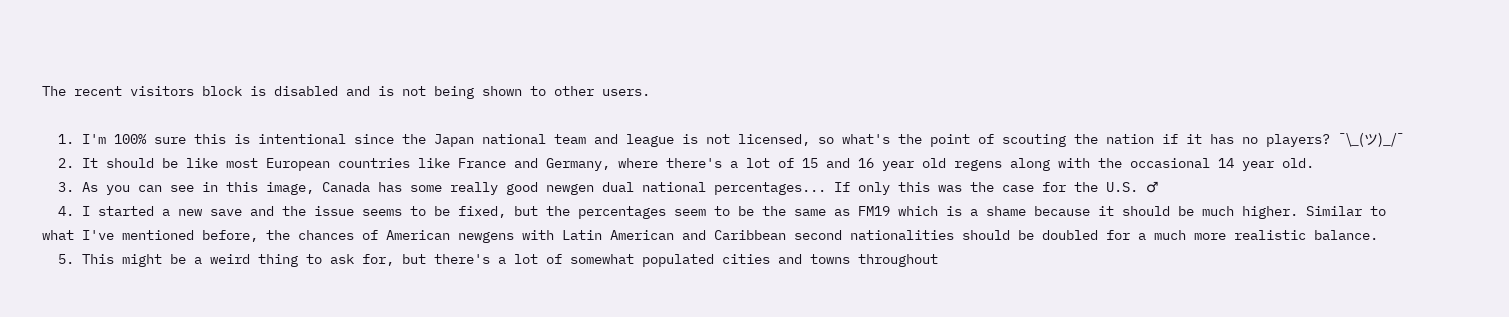The recent visitors block is disabled and is not being shown to other users.

  1. I'm 100% sure this is intentional since the Japan national team and league is not licensed, so what's the point of scouting the nation if it has no players? ¯\_(ツ)_/¯
  2. It should be like most European countries like France and Germany, where there's a lot of 15 and 16 year old regens along with the occasional 14 year old.
  3. As you can see in this image, Canada has some really good newgen dual national percentages... If only this was the case for the U.S. ♂
  4. I started a new save and the issue seems to be fixed, but the percentages seem to be the same as FM19 which is a shame because it should be much higher. Similar to what I've mentioned before, the chances of American newgens with Latin American and Caribbean second nationalities should be doubled for a much more realistic balance.
  5. This might be a weird thing to ask for, but there's a lot of somewhat populated cities and towns throughout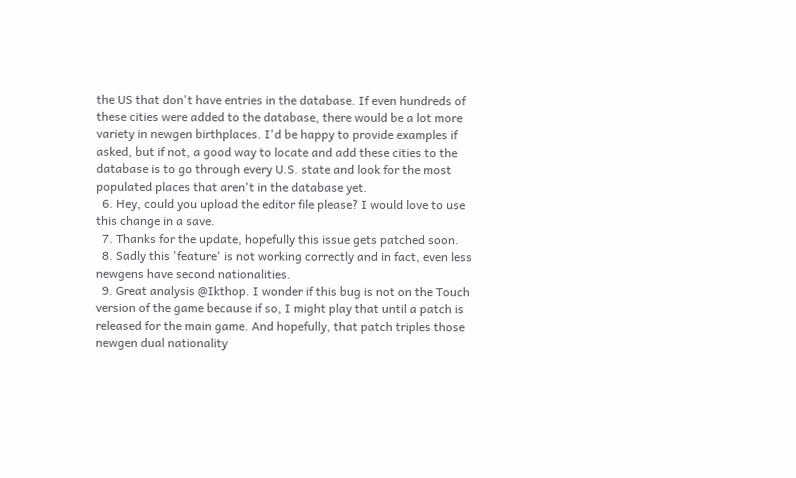the US that don't have entries in the database. If even hundreds of these cities were added to the database, there would be a lot more variety in newgen birthplaces. I'd be happy to provide examples if asked, but if not, a good way to locate and add these cities to the database is to go through every U.S. state and look for the most populated places that aren't in the database yet.
  6. Hey, could you upload the editor file please? I would love to use this change in a save.
  7. Thanks for the update, hopefully this issue gets patched soon.
  8. Sadly this 'feature' is not working correctly and in fact, even less newgens have second nationalities.
  9. Great analysis @Ikthop. I wonder if this bug is not on the Touch version of the game because if so, I might play that until a patch is released for the main game. And hopefully, that patch triples those newgen dual nationality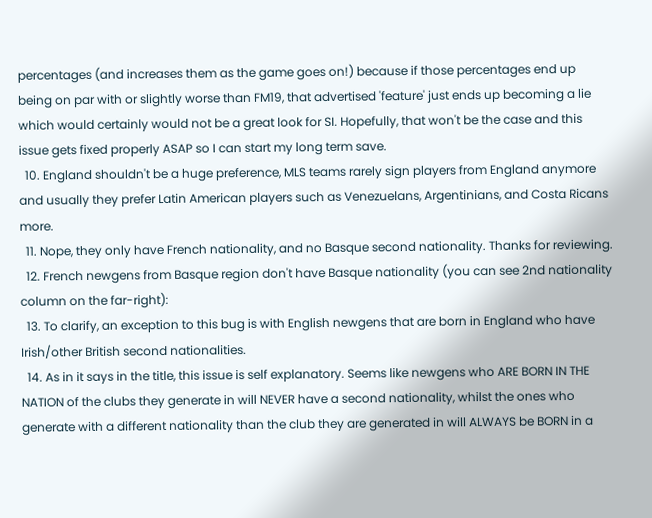percentages (and increases them as the game goes on!) because if those percentages end up being on par with or slightly worse than FM19, that advertised 'feature' just ends up becoming a lie which would certainly would not be a great look for SI. Hopefully, that won't be the case and this issue gets fixed properly ASAP so I can start my long term save.
  10. England shouldn't be a huge preference, MLS teams rarely sign players from England anymore and usually they prefer Latin American players such as Venezuelans, Argentinians, and Costa Ricans more.
  11. Nope, they only have French nationality, and no Basque second nationality. Thanks for reviewing.
  12. French newgens from Basque region don't have Basque nationality (you can see 2nd nationality column on the far-right):
  13. To clarify, an exception to this bug is with English newgens that are born in England who have Irish/other British second nationalities.
  14. As in it says in the title, this issue is self explanatory. Seems like newgens who ARE BORN IN THE NATION of the clubs they generate in will NEVER have a second nationality, whilst the ones who generate with a different nationality than the club they are generated in will ALWAYS be BORN in a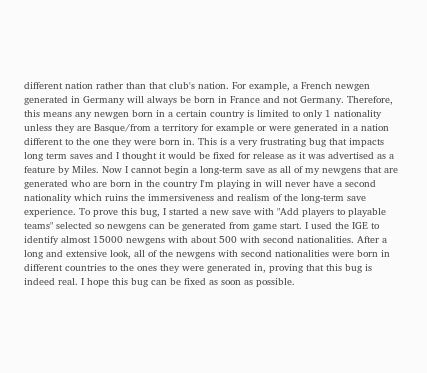different nation rather than that club's nation. For example, a French newgen generated in Germany will always be born in France and not Germany. Therefore, this means any newgen born in a certain country is limited to only 1 nationality unless they are Basque/from a territory for example or were generated in a nation different to the one they were born in. This is a very frustrating bug that impacts long term saves and I thought it would be fixed for release as it was advertised as a feature by Miles. Now I cannot begin a long-term save as all of my newgens that are generated who are born in the country I'm playing in will never have a second nationality which ruins the immersiveness and realism of the long-term save experience. To prove this bug, I started a new save with "Add players to playable teams" selected so newgens can be generated from game start. I used the IGE to identify almost 15000 newgens with about 500 with second nationalities. After a long and extensive look, all of the newgens with second nationalities were born in different countries to the ones they were generated in, proving that this bug is indeed real. I hope this bug can be fixed as soon as possible.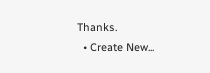Thanks.
  • Create New...